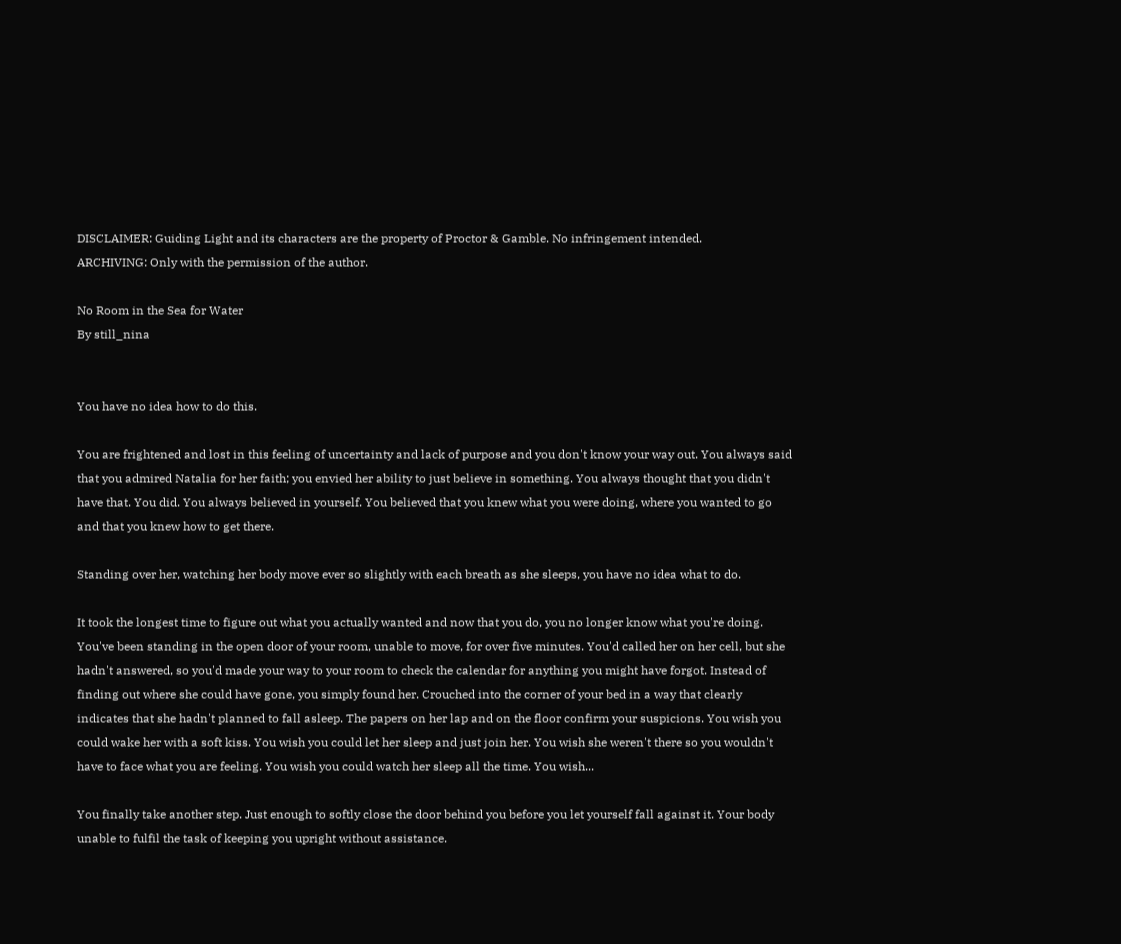DISCLAIMER: Guiding Light and its characters are the property of Proctor & Gamble. No infringement intended.
ARCHIVING: Only with the permission of the author.

No Room in the Sea for Water
By still_nina


You have no idea how to do this.

You are frightened and lost in this feeling of uncertainty and lack of purpose and you don't know your way out. You always said that you admired Natalia for her faith; you envied her ability to just believe in something. You always thought that you didn't have that. You did. You always believed in yourself. You believed that you knew what you were doing, where you wanted to go and that you knew how to get there.

Standing over her, watching her body move ever so slightly with each breath as she sleeps, you have no idea what to do.

It took the longest time to figure out what you actually wanted and now that you do, you no longer know what you're doing. You've been standing in the open door of your room, unable to move, for over five minutes. You'd called her on her cell, but she hadn't answered, so you'd made your way to your room to check the calendar for anything you might have forgot. Instead of finding out where she could have gone, you simply found her. Crouched into the corner of your bed in a way that clearly indicates that she hadn't planned to fall asleep. The papers on her lap and on the floor confirm your suspicions. You wish you could wake her with a soft kiss. You wish you could let her sleep and just join her. You wish she weren't there so you wouldn't have to face what you are feeling. You wish you could watch her sleep all the time. You wish...

You finally take another step. Just enough to softly close the door behind you before you let yourself fall against it. Your body unable to fulfil the task of keeping you upright without assistance.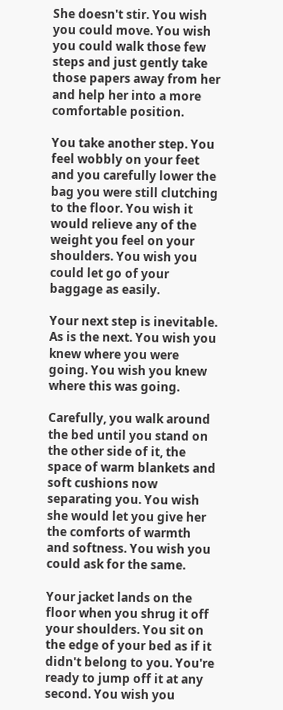She doesn't stir. You wish you could move. You wish you could walk those few steps and just gently take those papers away from her and help her into a more comfortable position.

You take another step. You feel wobbly on your feet and you carefully lower the bag you were still clutching to the floor. You wish it would relieve any of the weight you feel on your shoulders. You wish you could let go of your baggage as easily.

Your next step is inevitable. As is the next. You wish you knew where you were going. You wish you knew where this was going.

Carefully, you walk around the bed until you stand on the other side of it, the space of warm blankets and soft cushions now separating you. You wish she would let you give her the comforts of warmth and softness. You wish you could ask for the same.

Your jacket lands on the floor when you shrug it off your shoulders. You sit on the edge of your bed as if it didn't belong to you. You're ready to jump off it at any second. You wish you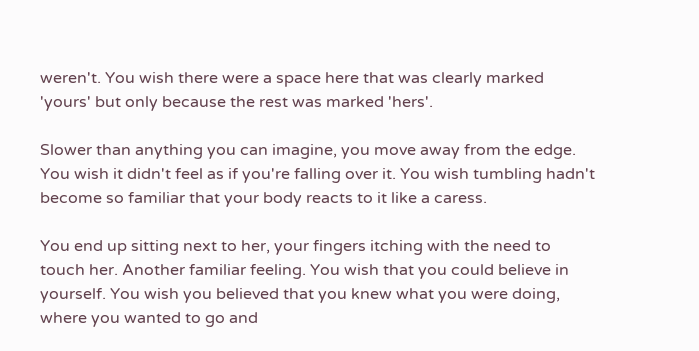weren't. You wish there were a space here that was clearly marked 'yours' but only because the rest was marked 'hers'.

Slower than anything you can imagine, you move away from the edge. You wish it didn't feel as if you're falling over it. You wish tumbling hadn't become so familiar that your body reacts to it like a caress.

You end up sitting next to her, your fingers itching with the need to touch her. Another familiar feeling. You wish that you could believe in yourself. You wish you believed that you knew what you were doing, where you wanted to go and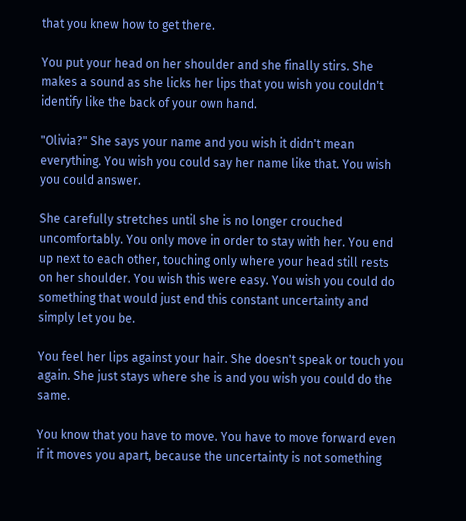that you knew how to get there.

You put your head on her shoulder and she finally stirs. She makes a sound as she licks her lips that you wish you couldn't identify like the back of your own hand.

"Olivia?" She says your name and you wish it didn't mean everything. You wish you could say her name like that. You wish you could answer.

She carefully stretches until she is no longer crouched uncomfortably. You only move in order to stay with her. You end up next to each other, touching only where your head still rests on her shoulder. You wish this were easy. You wish you could do something that would just end this constant uncertainty and simply let you be.

You feel her lips against your hair. She doesn't speak or touch you again. She just stays where she is and you wish you could do the same.

You know that you have to move. You have to move forward even if it moves you apart, because the uncertainty is not something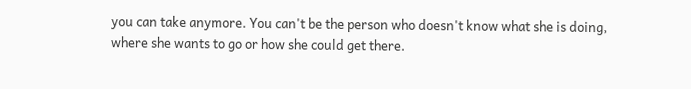you can take anymore. You can't be the person who doesn't know what she is doing, where she wants to go or how she could get there.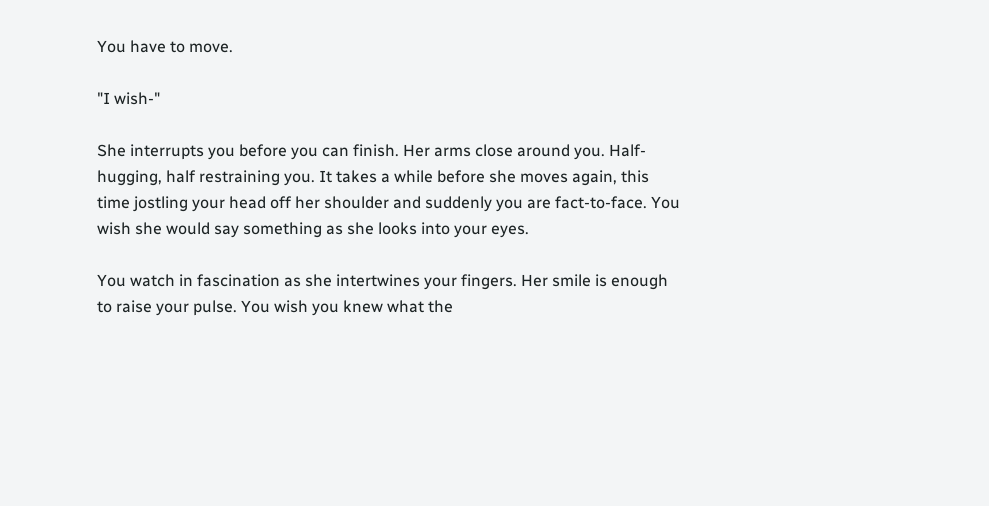You have to move.

"I wish-"

She interrupts you before you can finish. Her arms close around you. Half-hugging, half restraining you. It takes a while before she moves again, this time jostling your head off her shoulder and suddenly you are fact-to-face. You wish she would say something as she looks into your eyes.

You watch in fascination as she intertwines your fingers. Her smile is enough to raise your pulse. You wish you knew what the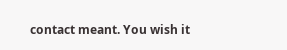contact meant. You wish it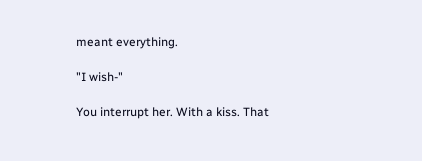meant everything.

"I wish-"

You interrupt her. With a kiss. That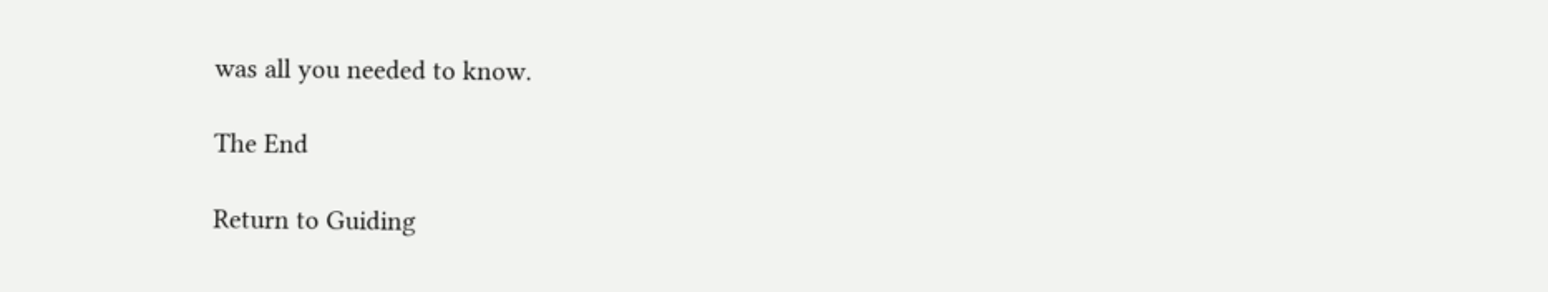was all you needed to know.

The End

Return to Guiding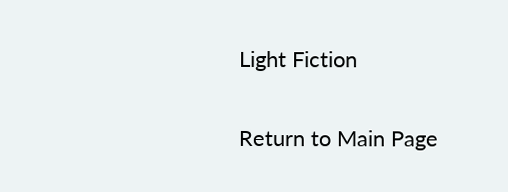Light Fiction

Return to Main Page